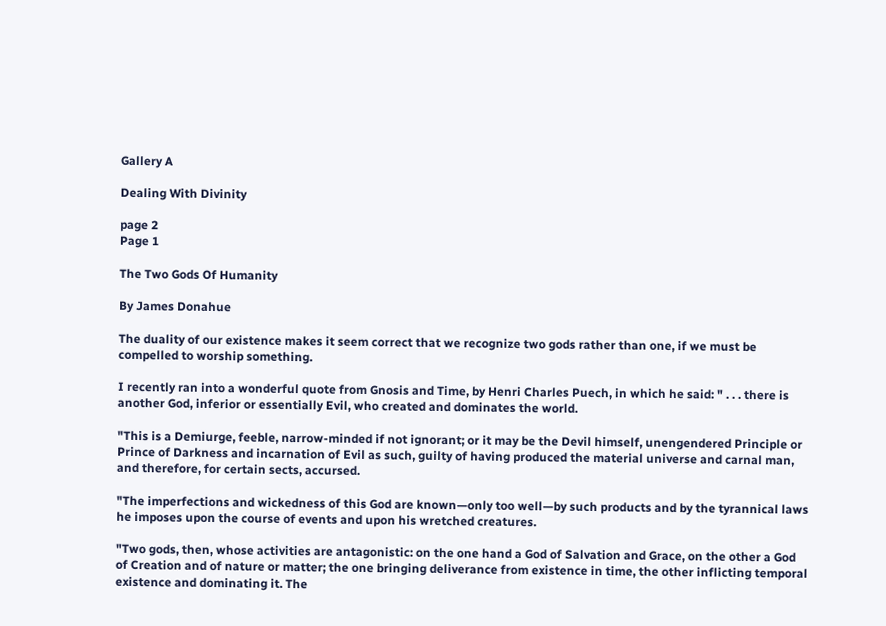Gallery A

Dealing With Divinity

page 2
Page 1

The Two Gods Of Humanity

By James Donahue

The duality of our existence makes it seem correct that we recognize two gods rather than one, if we must be compelled to worship something.

I recently ran into a wonderful quote from Gnosis and Time, by Henri Charles Puech, in which he said: " . . . there is another God, inferior or essentially Evil, who created and dominates the world.

"This is a Demiurge, feeble, narrow-minded if not ignorant; or it may be the Devil himself, unengendered Principle or Prince of Darkness and incarnation of Evil as such, guilty of having produced the material universe and carnal man, and therefore, for certain sects, accursed.

"The imperfections and wickedness of this God are known—only too well—by such products and by the tyrannical laws he imposes upon the course of events and upon his wretched creatures.

"Two gods, then, whose activities are antagonistic: on the one hand a God of Salvation and Grace, on the other a God of Creation and of nature or matter; the one bringing deliverance from existence in time, the other inflicting temporal existence and dominating it. The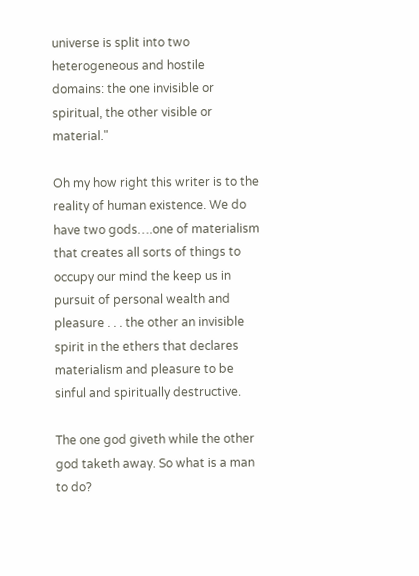universe is split into two heterogeneous and hostile domains: the one invisible or spiritual, the other visible or material."

Oh my how right this writer is to the reality of human existence. We do have two gods….one of materialism that creates all sorts of things to occupy our mind the keep us in pursuit of personal wealth and pleasure . . . the other an invisible spirit in the ethers that declares materialism and pleasure to be sinful and spiritually destructive.

The one god giveth while the other god taketh away. So what is a man to do?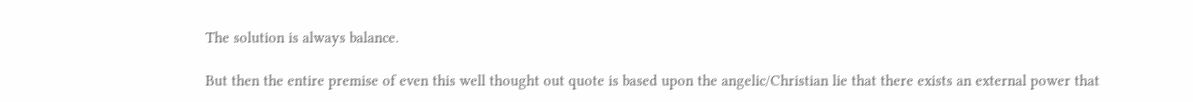The solution is always balance.

But then the entire premise of even this well thought out quote is based upon the angelic/Christian lie that there exists an external power that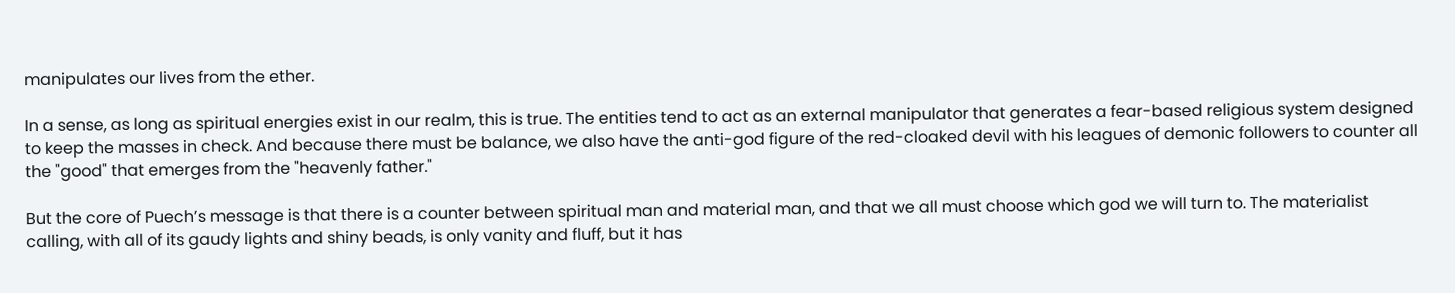manipulates our lives from the ether.

In a sense, as long as spiritual energies exist in our realm, this is true. The entities tend to act as an external manipulator that generates a fear-based religious system designed to keep the masses in check. And because there must be balance, we also have the anti-god figure of the red-cloaked devil with his leagues of demonic followers to counter all the "good" that emerges from the "heavenly father."

But the core of Puech’s message is that there is a counter between spiritual man and material man, and that we all must choose which god we will turn to. The materialist calling, with all of its gaudy lights and shiny beads, is only vanity and fluff, but it has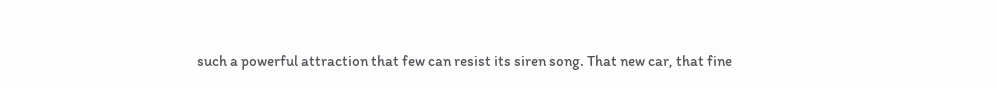such a powerful attraction that few can resist its siren song. That new car, that fine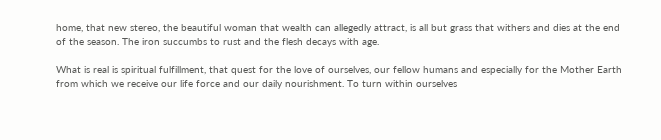home, that new stereo, the beautiful woman that wealth can allegedly attract, is all but grass that withers and dies at the end of the season. The iron succumbs to rust and the flesh decays with age.

What is real is spiritual fulfillment, that quest for the love of ourselves, our fellow humans and especially for the Mother Earth from which we receive our life force and our daily nourishment. To turn within ourselves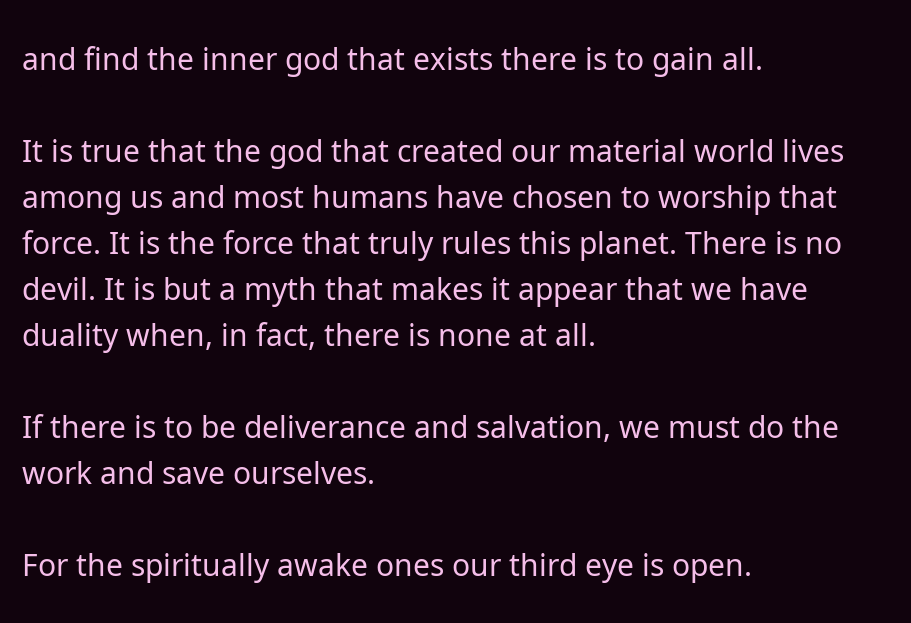and find the inner god that exists there is to gain all.

It is true that the god that created our material world lives among us and most humans have chosen to worship that force. It is the force that truly rules this planet. There is no devil. It is but a myth that makes it appear that we have duality when, in fact, there is none at all.

If there is to be deliverance and salvation, we must do the work and save ourselves.

For the spiritually awake ones our third eye is open.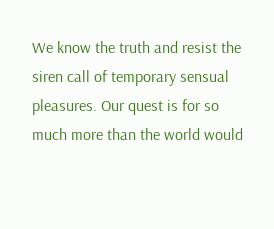We know the truth and resist the siren call of temporary sensual pleasures. Our quest is for so much more than the world would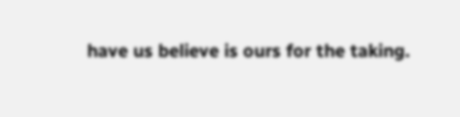have us believe is ours for the taking.